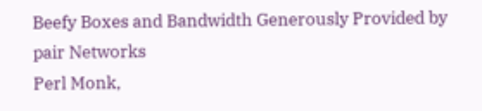Beefy Boxes and Bandwidth Generously Provided by pair Networks
Perl Monk,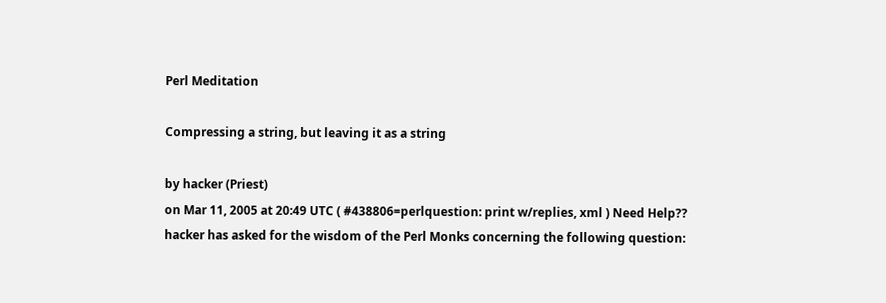Perl Meditation

Compressing a string, but leaving it as a string

by hacker (Priest)
on Mar 11, 2005 at 20:49 UTC ( #438806=perlquestion: print w/replies, xml ) Need Help??
hacker has asked for the wisdom of the Perl Monks concerning the following question: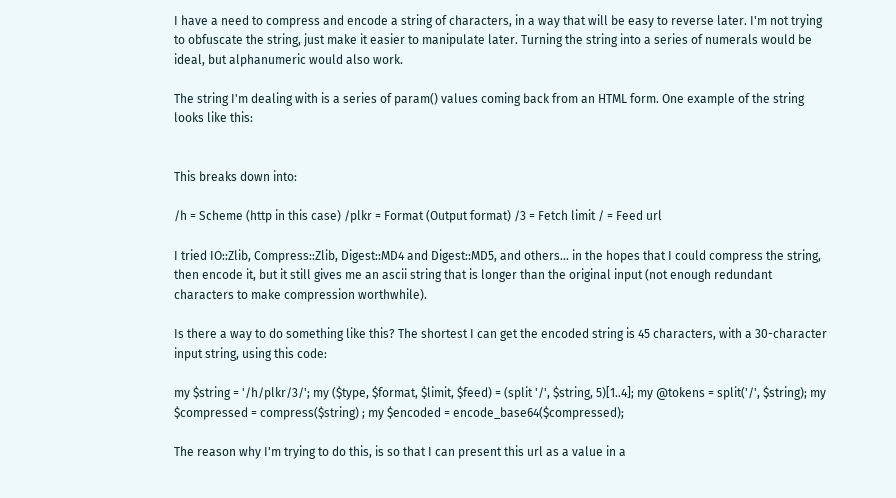I have a need to compress and encode a string of characters, in a way that will be easy to reverse later. I'm not trying to obfuscate the string, just make it easier to manipulate later. Turning the string into a series of numerals would be ideal, but alphanumeric would also work.

The string I'm dealing with is a series of param() values coming back from an HTML form. One example of the string looks like this:


This breaks down into:

/h = Scheme (http in this case) /plkr = Format (Output format) /3 = Fetch limit / = Feed url

I tried IO::Zlib, Compress::Zlib, Digest::MD4 and Digest::MD5, and others... in the hopes that I could compress the string, then encode it, but it still gives me an ascii string that is longer than the original input (not enough redundant characters to make compression worthwhile).

Is there a way to do something like this? The shortest I can get the encoded string is 45 characters, with a 30-character input string, using this code:

my $string = '/h/plkr/3/'; my ($type, $format, $limit, $feed) = (split '/', $string, 5)[1..4]; my @tokens = split('/', $string); my $compressed = compress($string) ; my $encoded = encode_base64($compressed);

The reason why I'm trying to do this, is so that I can present this url as a value in a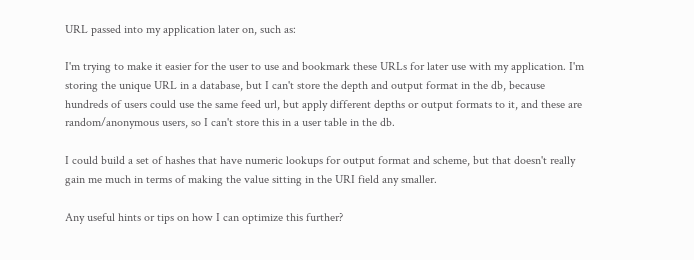URL passed into my application later on, such as:

I'm trying to make it easier for the user to use and bookmark these URLs for later use with my application. I'm storing the unique URL in a database, but I can't store the depth and output format in the db, because hundreds of users could use the same feed url, but apply different depths or output formats to it, and these are random/anonymous users, so I can't store this in a user table in the db.

I could build a set of hashes that have numeric lookups for output format and scheme, but that doesn't really gain me much in terms of making the value sitting in the URI field any smaller.

Any useful hints or tips on how I can optimize this further?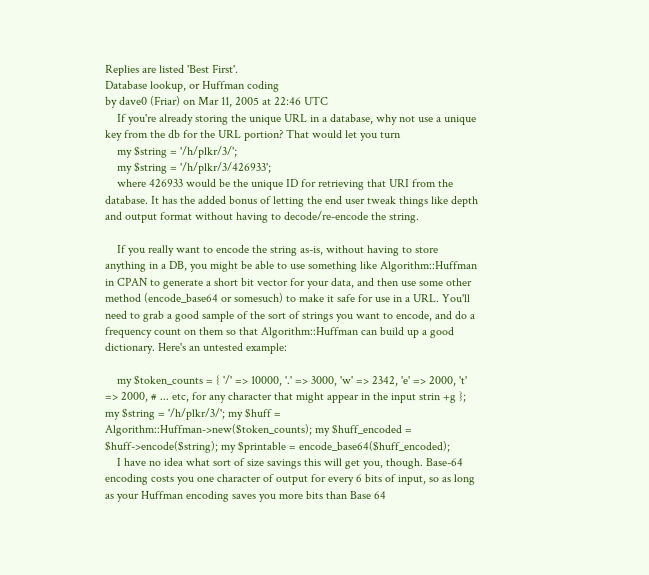Replies are listed 'Best First'.
Database lookup, or Huffman coding
by dave0 (Friar) on Mar 11, 2005 at 22:46 UTC
    If you're already storing the unique URL in a database, why not use a unique key from the db for the URL portion? That would let you turn
    my $string = '/h/plkr/3/';
    my $string = '/h/plkr/3/426933';
    where 426933 would be the unique ID for retrieving that URI from the database. It has the added bonus of letting the end user tweak things like depth and output format without having to decode/re-encode the string.

    If you really want to encode the string as-is, without having to store anything in a DB, you might be able to use something like Algorithm::Huffman in CPAN to generate a short bit vector for your data, and then use some other method (encode_base64 or somesuch) to make it safe for use in a URL. You'll need to grab a good sample of the sort of strings you want to encode, and do a frequency count on them so that Algorithm::Huffman can build up a good dictionary. Here's an untested example:

    my $token_counts = { '/' => 10000, '.' => 3000, 'w' => 2342, 'e' => 2000, 't' => 2000, # ... etc, for any character that might appear in the input strin +g }; my $string = '/h/plkr/3/'; my $huff = Algorithm::Huffman->new($token_counts); my $huff_encoded = $huff->encode($string); my $printable = encode_base64($huff_encoded);
    I have no idea what sort of size savings this will get you, though. Base-64 encoding costs you one character of output for every 6 bits of input, so as long as your Huffman encoding saves you more bits than Base 64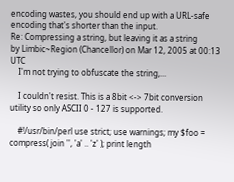encoding wastes, you should end up with a URL-safe encoding that's shorter than the input.
Re: Compressing a string, but leaving it as a string
by Limbic~Region (Chancellor) on Mar 12, 2005 at 00:13 UTC
    I'm not trying to obfuscate the string,...

    I couldn't resist. This is a 8bit <-> 7bit conversion utility so only ASCII 0 - 127 is supported.

    #!/usr/bin/perl use strict; use warnings; my $foo = compress( join '', 'a' .. 'z' ); print length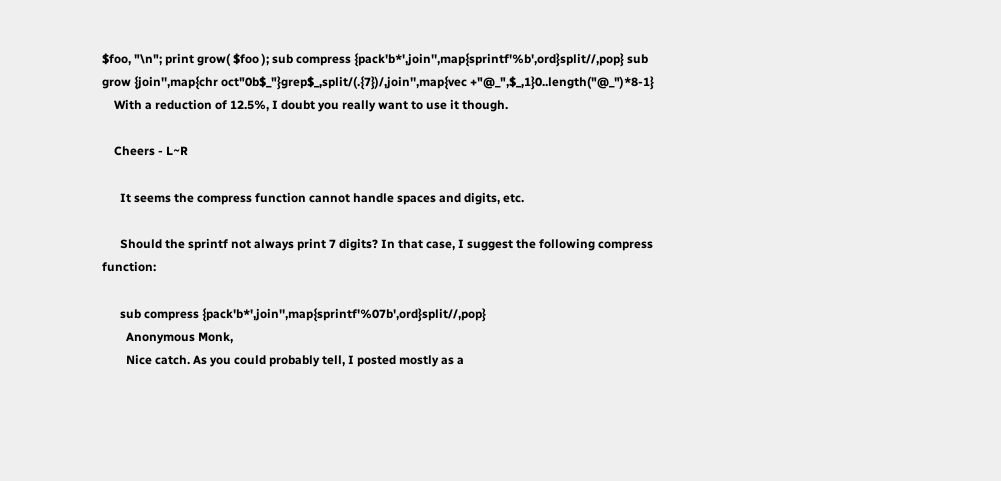$foo, "\n"; print grow( $foo ); sub compress {pack'b*',join'',map{sprintf'%b',ord}split//,pop} sub grow {join'',map{chr oct"0b$_"}grep$_,split/(.{7})/,join'',map{vec +"@_",$_,1}0..length("@_")*8-1}
    With a reduction of 12.5%, I doubt you really want to use it though.

    Cheers - L~R

      It seems the compress function cannot handle spaces and digits, etc.

      Should the sprintf not always print 7 digits? In that case, I suggest the following compress function:

      sub compress {pack'b*',join'',map{sprintf'%07b',ord}split//,pop}
        Anonymous Monk,
        Nice catch. As you could probably tell, I posted mostly as a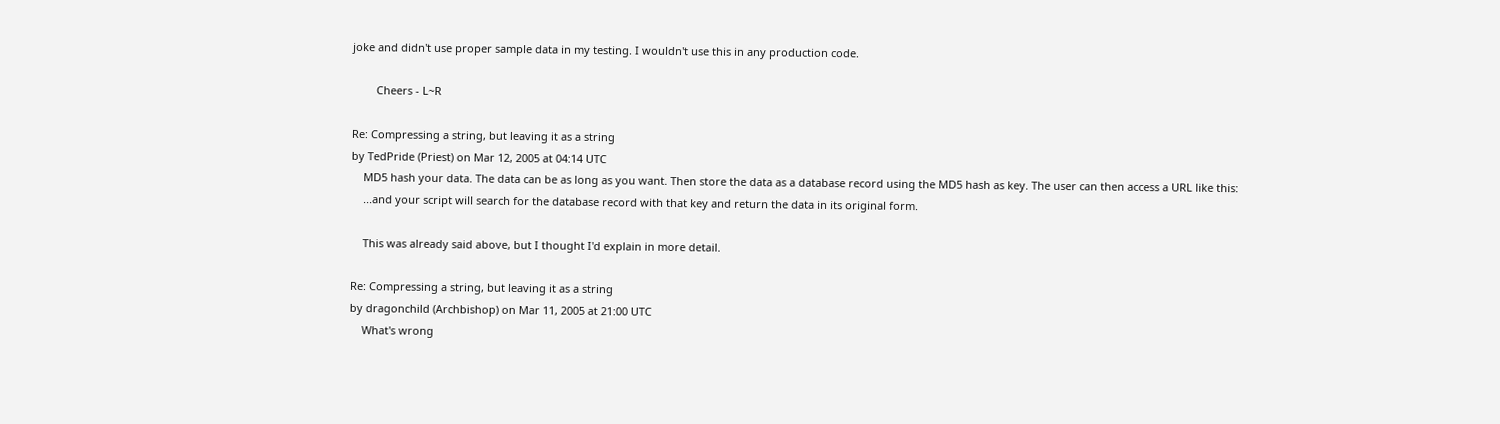joke and didn't use proper sample data in my testing. I wouldn't use this in any production code.

        Cheers - L~R

Re: Compressing a string, but leaving it as a string
by TedPride (Priest) on Mar 12, 2005 at 04:14 UTC
    MD5 hash your data. The data can be as long as you want. Then store the data as a database record using the MD5 hash as key. The user can then access a URL like this:
    ...and your script will search for the database record with that key and return the data in its original form.

    This was already said above, but I thought I'd explain in more detail.

Re: Compressing a string, but leaving it as a string
by dragonchild (Archbishop) on Mar 11, 2005 at 21:00 UTC
    What's wrong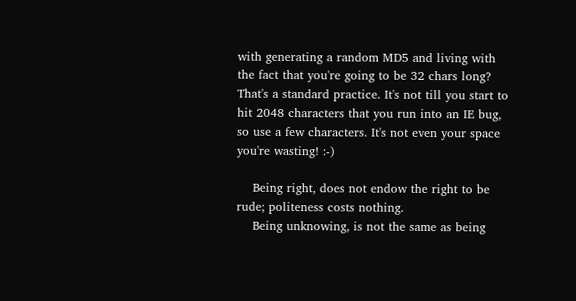with generating a random MD5 and living with the fact that you're going to be 32 chars long? That's a standard practice. It's not till you start to hit 2048 characters that you run into an IE bug, so use a few characters. It's not even your space you're wasting! :-)

    Being right, does not endow the right to be rude; politeness costs nothing.
    Being unknowing, is not the same as being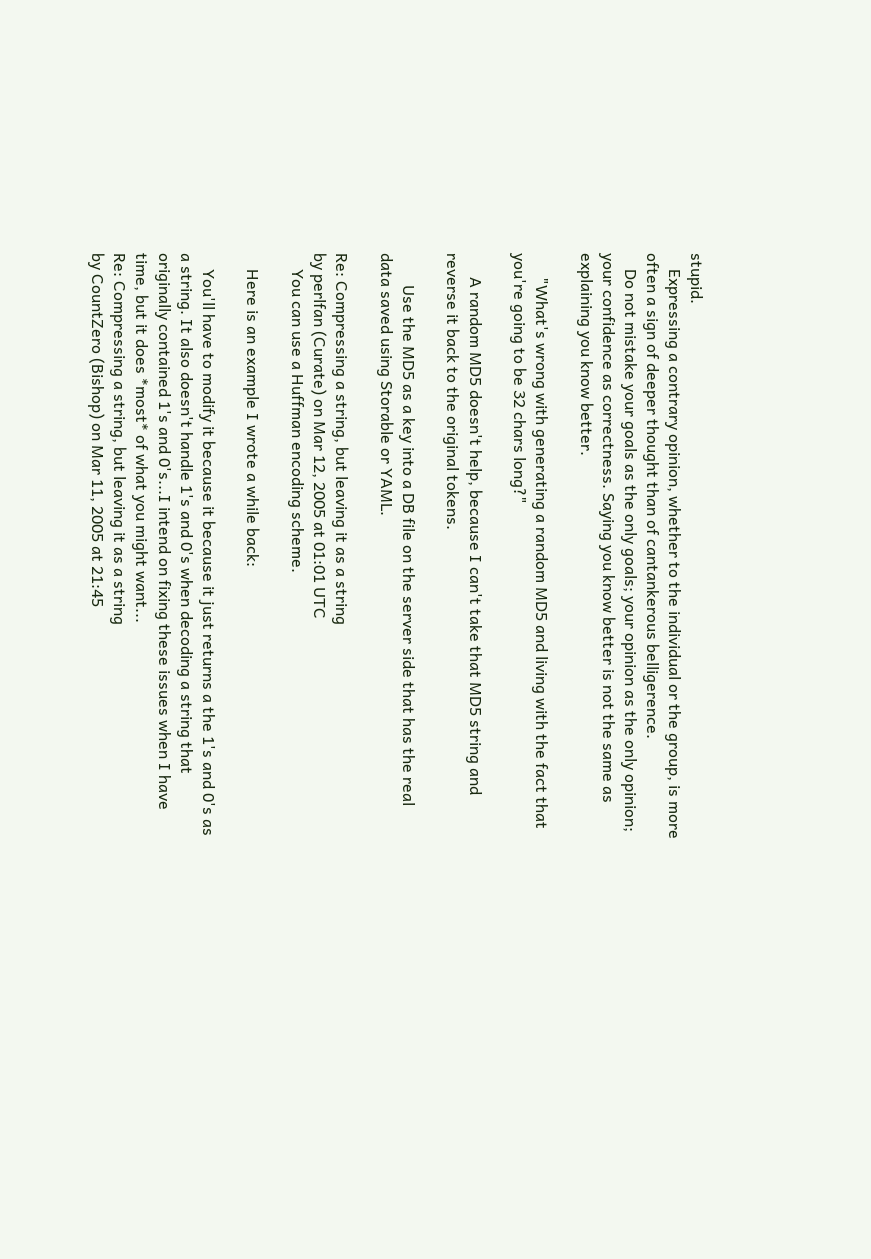stupid.
    Expressing a contrary opinion, whether to the individual or the group, is more often a sign of deeper thought than of cantankerous belligerence.
    Do not mistake your goals as the only goals; your opinion as the only opinion; your confidence as correctness. Saying you know better is not the same as explaining you know better.

      "What's wrong with generating a random MD5 and living with the fact that you're going to be 32 chars long?"

      A random MD5 doesn't help, because I can't take that MD5 string and reverse it back to the original tokens.

        Use the MD5 as a key into a DB file on the server side that has the real data saved using Storable or YAML.

Re: Compressing a string, but leaving it as a string
by perlfan (Curate) on Mar 12, 2005 at 01:01 UTC
    You can use a Huffman encoding scheme.

    Here is an example I wrote a while back:

    You'll have to modify it because it because it just returns a the 1's and 0's as a string. It also doesn't handle 1's and 0's when decoding a string that originally contained 1's and 0's...I intend on fixing these issues when I have time, but it does *most* of what you might want...
Re: Compressing a string, but leaving it as a string
by CountZero (Bishop) on Mar 11, 2005 at 21:45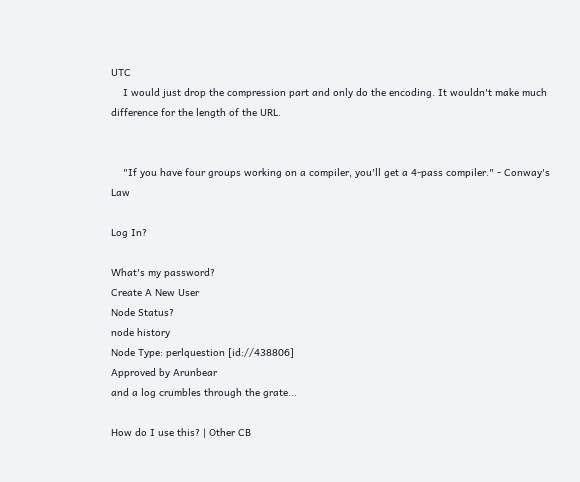UTC
    I would just drop the compression part and only do the encoding. It wouldn't make much difference for the length of the URL.


    "If you have four groups working on a compiler, you'll get a 4-pass compiler." - Conway's Law

Log In?

What's my password?
Create A New User
Node Status?
node history
Node Type: perlquestion [id://438806]
Approved by Arunbear
and a log crumbles through the grate...

How do I use this? | Other CB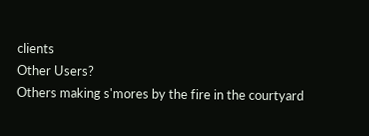clients
Other Users?
Others making s'mores by the fire in the courtyard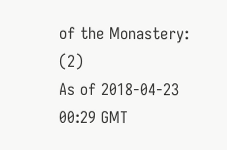of the Monastery: (2)
As of 2018-04-23 00:29 GMT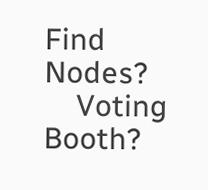Find Nodes?
    Voting Booth?